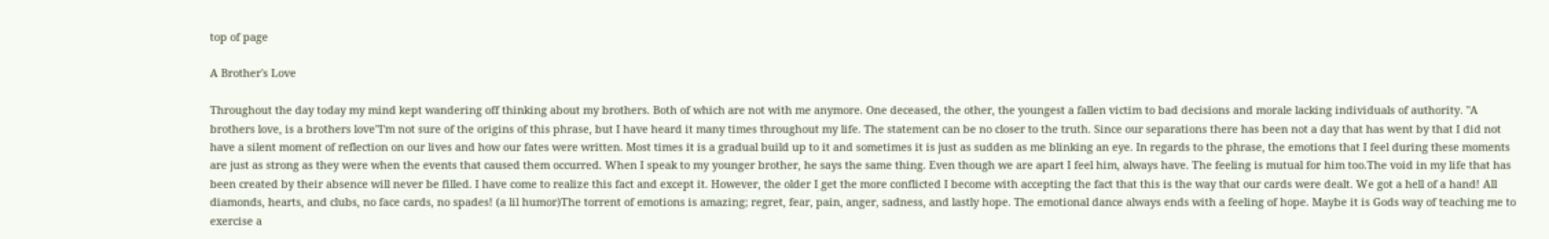top of page

A Brother's Love

Throughout the day today my mind kept wandering off thinking about my brothers. Both of which are not with me anymore. One deceased, the other, the youngest a fallen victim to bad decisions and morale lacking individuals of authority. "A brothers love, is a brothers love"I'm not sure of the origins of this phrase, but I have heard it many times throughout my life. The statement can be no closer to the truth. Since our separations there has been not a day that has went by that I did not have a silent moment of reflection on our lives and how our fates were written. Most times it is a gradual build up to it and sometimes it is just as sudden as me blinking an eye. In regards to the phrase, the emotions that I feel during these moments are just as strong as they were when the events that caused them occurred. When I speak to my younger brother, he says the same thing. Even though we are apart I feel him, always have. The feeling is mutual for him too.The void in my life that has been created by their absence will never be filled. I have come to realize this fact and except it. However, the older I get the more conflicted I become with accepting the fact that this is the way that our cards were dealt. We got a hell of a hand! All diamonds, hearts, and clubs, no face cards, no spades! (a lil humor)The torrent of emotions is amazing; regret, fear, pain, anger, sadness, and lastly hope. The emotional dance always ends with a feeling of hope. Maybe it is Gods way of teaching me to exercise a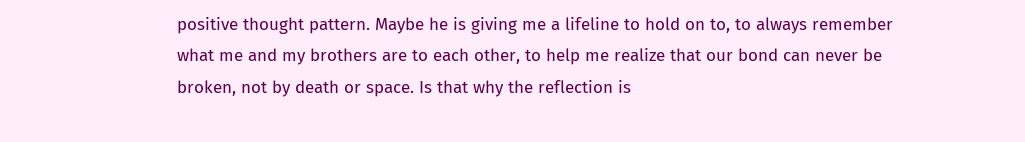positive thought pattern. Maybe he is giving me a lifeline to hold on to, to always remember what me and my brothers are to each other, to help me realize that our bond can never be broken, not by death or space. Is that why the reflection is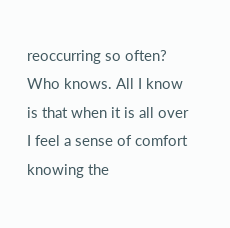reoccurring so often? Who knows. All I know is that when it is all over I feel a sense of comfort knowing the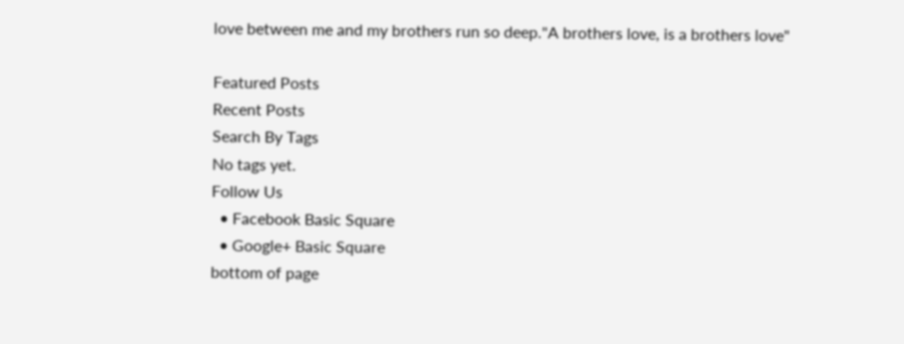love between me and my brothers run so deep."A brothers love, is a brothers love"

Featured Posts
Recent Posts
Search By Tags
No tags yet.
Follow Us
  • Facebook Basic Square
  • Google+ Basic Square
bottom of page